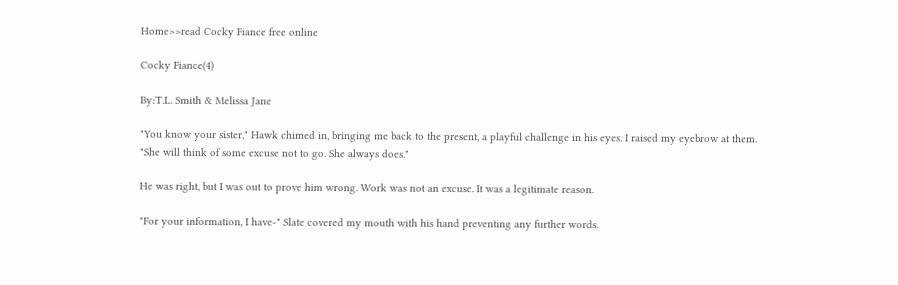Home>>read Cocky Fiance free online

Cocky Fiance(4)

By:T.L. Smith & Melissa Jane

"You know your sister," Hawk chimed in, bringing me back to the present, a playful challenge in his eyes. I raised my eyebrow at them. "She will think of some excuse not to go. She always does."

He was right, but I was out to prove him wrong. Work was not an excuse. It was a legitimate reason.

"For your information, I have-" Slate covered my mouth with his hand preventing any further words.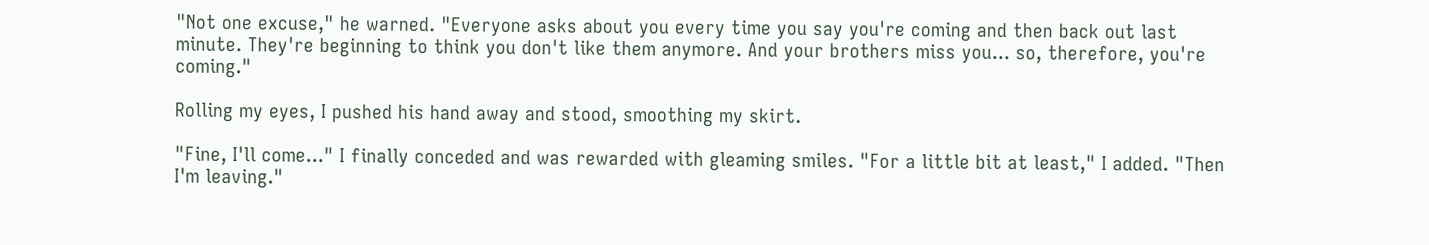"Not one excuse," he warned. "Everyone asks about you every time you say you're coming and then back out last minute. They're beginning to think you don't like them anymore. And your brothers miss you... so, therefore, you're coming."

Rolling my eyes, I pushed his hand away and stood, smoothing my skirt.

"Fine, I'll come..." I finally conceded and was rewarded with gleaming smiles. "For a little bit at least," I added. "Then I'm leaving."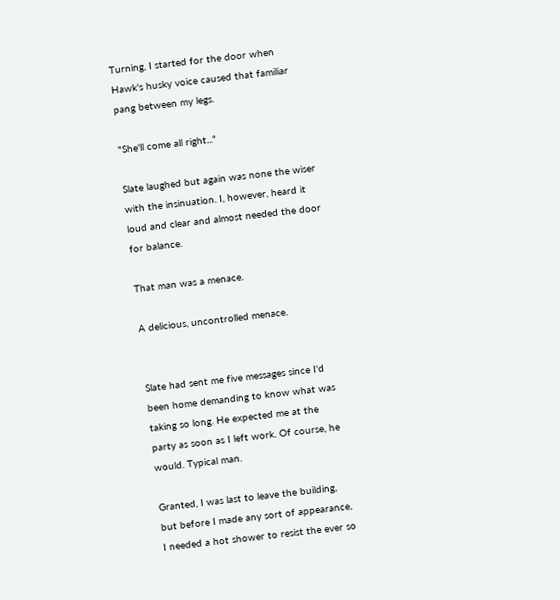Turning, I started for the door when Hawk's husky voice caused that familiar pang between my legs.

"She'll come all right..."

Slate laughed but again was none the wiser with the insinuation. I, however, heard it loud and clear and almost needed the door for balance.

That man was a menace.

A delicious, uncontrolled menace.


Slate had sent me five messages since I'd been home demanding to know what was taking so long. He expected me at the party as soon as I left work. Of course, he would. Typical man.

Granted, I was last to leave the building, but before I made any sort of appearance, I needed a hot shower to resist the ever so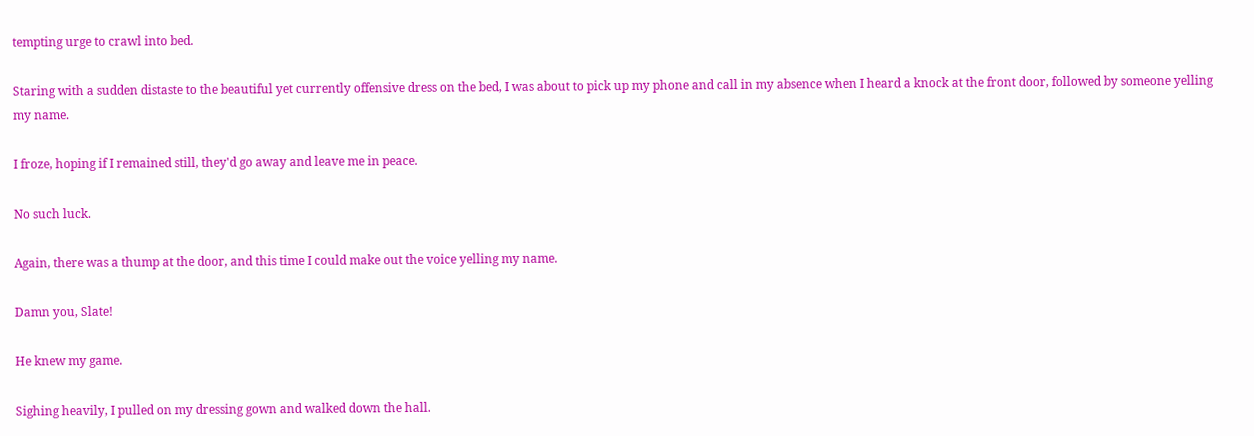tempting urge to crawl into bed.

Staring with a sudden distaste to the beautiful yet currently offensive dress on the bed, I was about to pick up my phone and call in my absence when I heard a knock at the front door, followed by someone yelling my name.

I froze, hoping if I remained still, they'd go away and leave me in peace.

No such luck.

Again, there was a thump at the door, and this time I could make out the voice yelling my name.

Damn you, Slate!

He knew my game.

Sighing heavily, I pulled on my dressing gown and walked down the hall.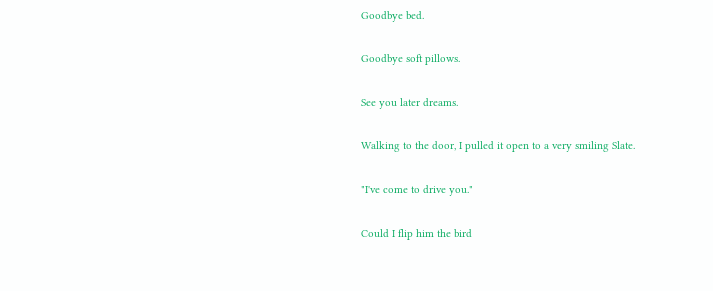Goodbye bed.

Goodbye soft pillows.

See you later dreams.

Walking to the door, I pulled it open to a very smiling Slate.

"I've come to drive you."

Could I flip him the bird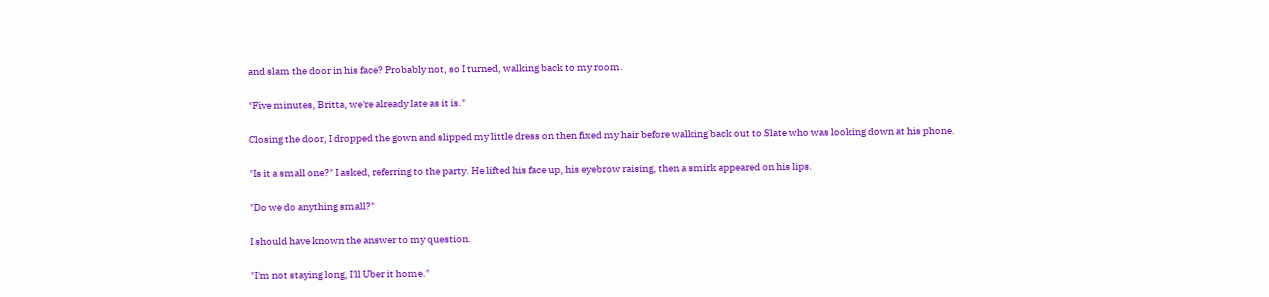and slam the door in his face? Probably not, so I turned, walking back to my room.

"Five minutes, Britta, we're already late as it is."

Closing the door, I dropped the gown and slipped my little dress on then fixed my hair before walking back out to Slate who was looking down at his phone.

"Is it a small one?" I asked, referring to the party. He lifted his face up, his eyebrow raising, then a smirk appeared on his lips.

"Do we do anything small?"

I should have known the answer to my question.

"I'm not staying long, I'll Uber it home."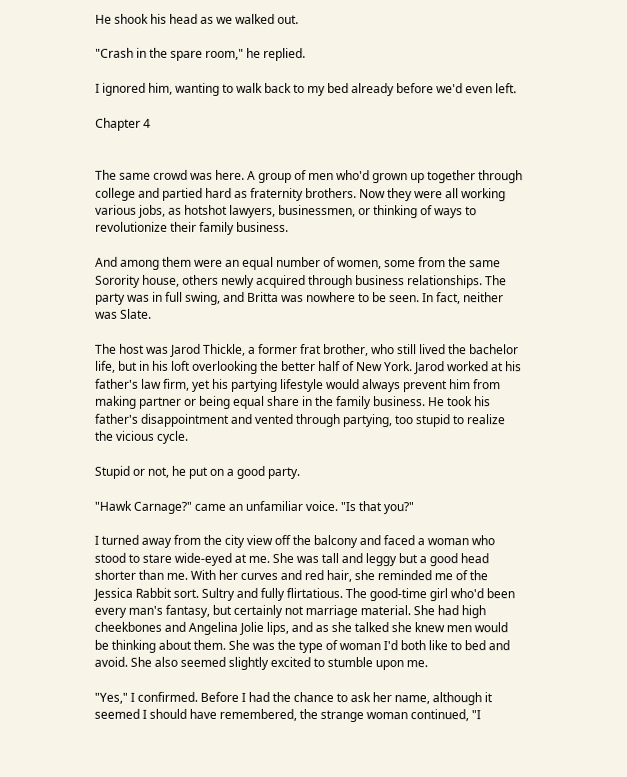He shook his head as we walked out.

"Crash in the spare room," he replied.

I ignored him, wanting to walk back to my bed already before we'd even left.

Chapter 4


The same crowd was here. A group of men who'd grown up together through college and partied hard as fraternity brothers. Now they were all working various jobs, as hotshot lawyers, businessmen, or thinking of ways to revolutionize their family business.

And among them were an equal number of women, some from the same Sorority house, others newly acquired through business relationships. The party was in full swing, and Britta was nowhere to be seen. In fact, neither was Slate.

The host was Jarod Thickle, a former frat brother, who still lived the bachelor life, but in his loft overlooking the better half of New York. Jarod worked at his father's law firm, yet his partying lifestyle would always prevent him from making partner or being equal share in the family business. He took his father's disappointment and vented through partying, too stupid to realize the vicious cycle.

Stupid or not, he put on a good party.

"Hawk Carnage?" came an unfamiliar voice. "Is that you?"

I turned away from the city view off the balcony and faced a woman who stood to stare wide-eyed at me. She was tall and leggy but a good head shorter than me. With her curves and red hair, she reminded me of the Jessica Rabbit sort. Sultry and fully flirtatious. The good-time girl who'd been every man's fantasy, but certainly not marriage material. She had high cheekbones and Angelina Jolie lips, and as she talked she knew men would be thinking about them. She was the type of woman I'd both like to bed and avoid. She also seemed slightly excited to stumble upon me.

"Yes," I confirmed. Before I had the chance to ask her name, although it seemed I should have remembered, the strange woman continued, "I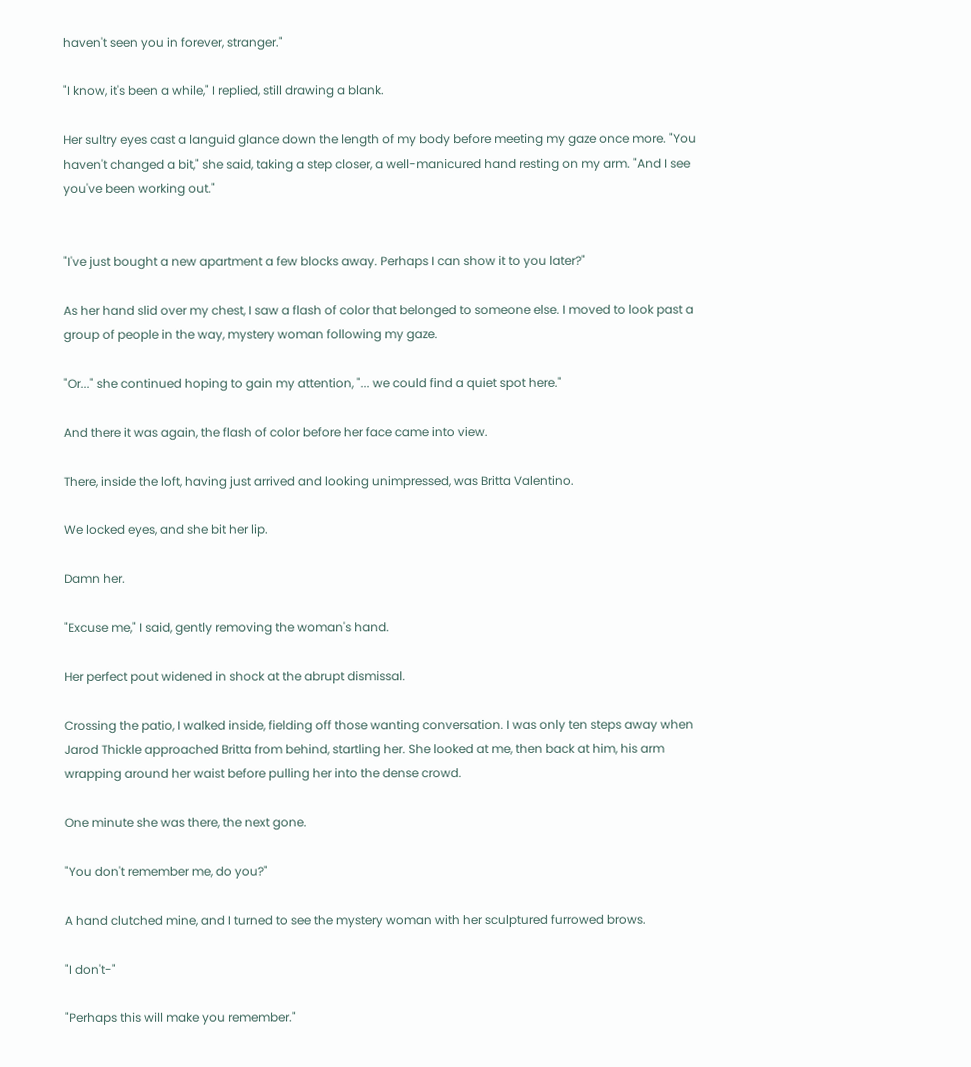haven't seen you in forever, stranger."

"I know, it's been a while," I replied, still drawing a blank.

Her sultry eyes cast a languid glance down the length of my body before meeting my gaze once more. "You haven't changed a bit," she said, taking a step closer, a well-manicured hand resting on my arm. "And I see you've been working out."


"I've just bought a new apartment a few blocks away. Perhaps I can show it to you later?"

As her hand slid over my chest, I saw a flash of color that belonged to someone else. I moved to look past a group of people in the way, mystery woman following my gaze.

"Or..." she continued hoping to gain my attention, "... we could find a quiet spot here."

And there it was again, the flash of color before her face came into view.

There, inside the loft, having just arrived and looking unimpressed, was Britta Valentino.

We locked eyes, and she bit her lip.

Damn her.

"Excuse me," I said, gently removing the woman's hand.

Her perfect pout widened in shock at the abrupt dismissal.

Crossing the patio, I walked inside, fielding off those wanting conversation. I was only ten steps away when Jarod Thickle approached Britta from behind, startling her. She looked at me, then back at him, his arm wrapping around her waist before pulling her into the dense crowd.

One minute she was there, the next gone.

"You don't remember me, do you?"

A hand clutched mine, and I turned to see the mystery woman with her sculptured furrowed brows.

"I don't-"

"Perhaps this will make you remember."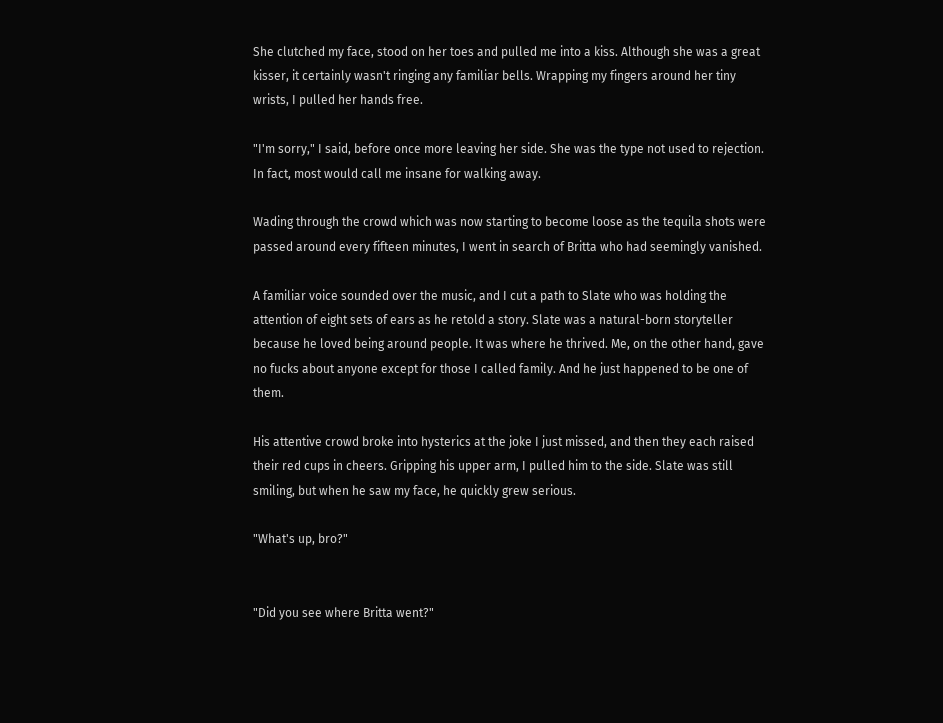She clutched my face, stood on her toes and pulled me into a kiss. Although she was a great kisser, it certainly wasn't ringing any familiar bells. Wrapping my fingers around her tiny wrists, I pulled her hands free.

"I'm sorry," I said, before once more leaving her side. She was the type not used to rejection. In fact, most would call me insane for walking away.

Wading through the crowd which was now starting to become loose as the tequila shots were passed around every fifteen minutes, I went in search of Britta who had seemingly vanished.

A familiar voice sounded over the music, and I cut a path to Slate who was holding the attention of eight sets of ears as he retold a story. Slate was a natural-born storyteller because he loved being around people. It was where he thrived. Me, on the other hand, gave no fucks about anyone except for those I called family. And he just happened to be one of them.

His attentive crowd broke into hysterics at the joke I just missed, and then they each raised their red cups in cheers. Gripping his upper arm, I pulled him to the side. Slate was still smiling, but when he saw my face, he quickly grew serious.

"What's up, bro?"


"Did you see where Britta went?"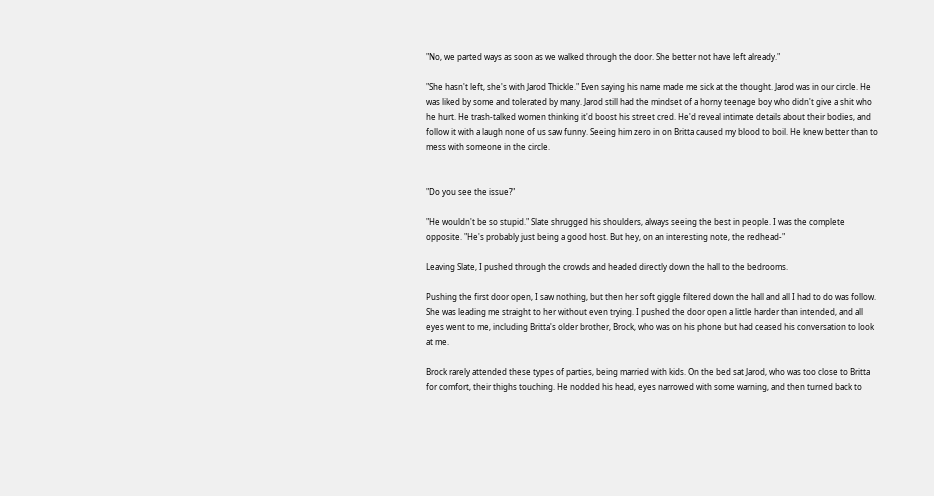"No, we parted ways as soon as we walked through the door. She better not have left already."

"She hasn't left, she's with Jarod Thickle." Even saying his name made me sick at the thought. Jarod was in our circle. He was liked by some and tolerated by many. Jarod still had the mindset of a horny teenage boy who didn't give a shit who he hurt. He trash-talked women thinking it'd boost his street cred. He'd reveal intimate details about their bodies, and follow it with a laugh none of us saw funny. Seeing him zero in on Britta caused my blood to boil. He knew better than to mess with someone in the circle.


"Do you see the issue?"

"He wouldn't be so stupid." Slate shrugged his shoulders, always seeing the best in people. I was the complete opposite. "He's probably just being a good host. But hey, on an interesting note, the redhead-"

Leaving Slate, I pushed through the crowds and headed directly down the hall to the bedrooms.

Pushing the first door open, I saw nothing, but then her soft giggle filtered down the hall and all I had to do was follow. She was leading me straight to her without even trying. I pushed the door open a little harder than intended, and all eyes went to me, including Britta's older brother, Brock, who was on his phone but had ceased his conversation to look at me.

Brock rarely attended these types of parties, being married with kids. On the bed sat Jarod, who was too close to Britta for comfort, their thighs touching. He nodded his head, eyes narrowed with some warning, and then turned back to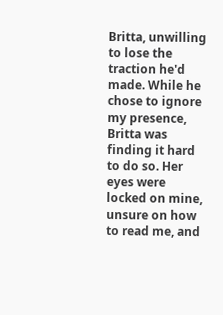Britta, unwilling to lose the traction he'd made. While he chose to ignore my presence, Britta was finding it hard to do so. Her eyes were locked on mine, unsure on how to read me, and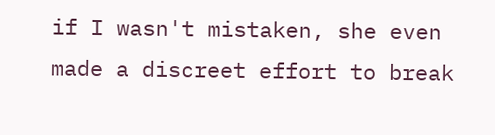if I wasn't mistaken, she even made a discreet effort to break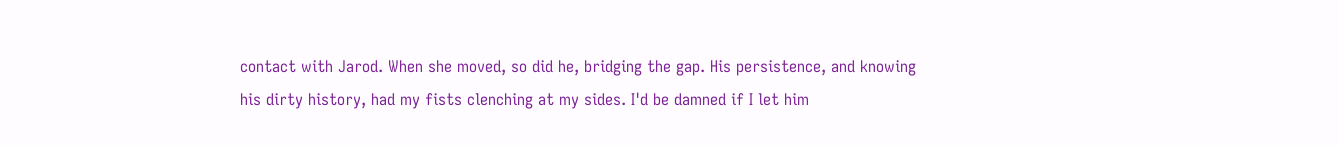contact with Jarod. When she moved, so did he, bridging the gap. His persistence, and knowing his dirty history, had my fists clenching at my sides. I'd be damned if I let him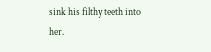sink his filthy teeth into her.